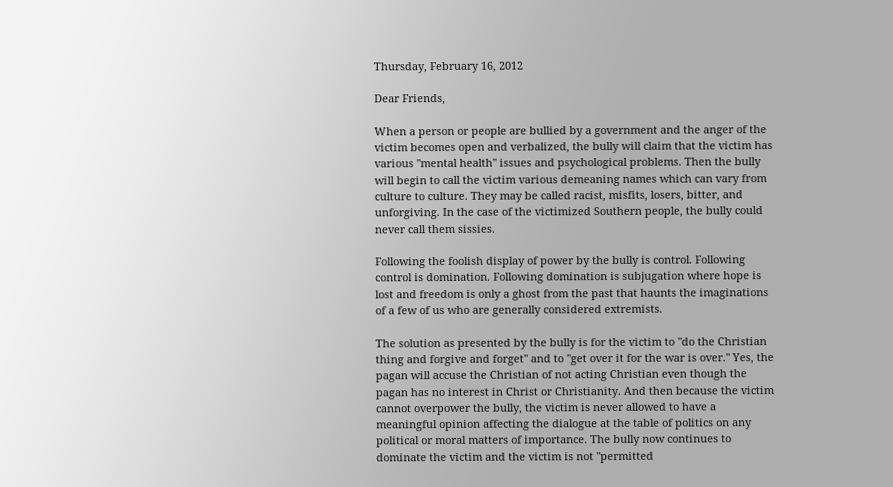Thursday, February 16, 2012

Dear Friends,

When a person or people are bullied by a government and the anger of the victim becomes open and verbalized, the bully will claim that the victim has various "mental health" issues and psychological problems. Then the bully will begin to call the victim various demeaning names which can vary from culture to culture. They may be called racist, misfits, losers, bitter, and unforgiving. In the case of the victimized Southern people, the bully could never call them sissies.

Following the foolish display of power by the bully is control. Following control is domination. Following domination is subjugation where hope is lost and freedom is only a ghost from the past that haunts the imaginations of a few of us who are generally considered extremists.

The solution as presented by the bully is for the victim to "do the Christian thing and forgive and forget" and to "get over it for the war is over." Yes, the pagan will accuse the Christian of not acting Christian even though the pagan has no interest in Christ or Christianity. And then because the victim cannot overpower the bully, the victim is never allowed to have a meaningful opinion affecting the dialogue at the table of politics on any political or moral matters of importance. The bully now continues to dominate the victim and the victim is not "permitted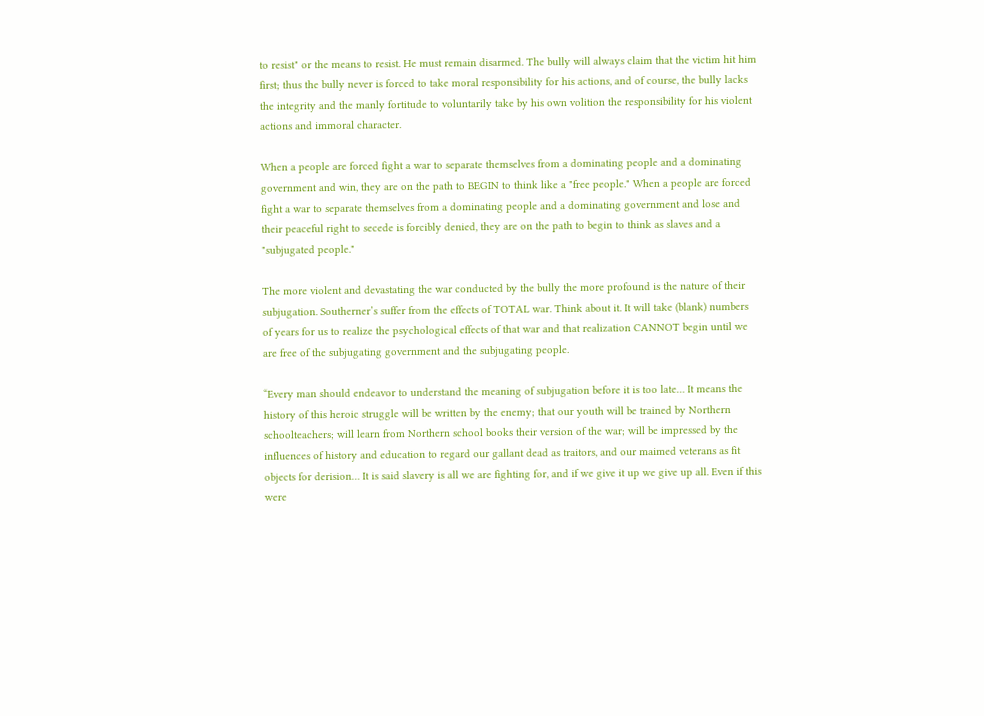to resist" or the means to resist. He must remain disarmed. The bully will always claim that the victim hit him first; thus the bully never is forced to take moral responsibility for his actions, and of course, the bully lacks the integrity and the manly fortitude to voluntarily take by his own volition the responsibility for his violent actions and immoral character.

When a people are forced fight a war to separate themselves from a dominating people and a dominating government and win, they are on the path to BEGIN to think like a "free people." When a people are forced fight a war to separate themselves from a dominating people and a dominating government and lose and their peaceful right to secede is forcibly denied, they are on the path to begin to think as slaves and a "subjugated people."

The more violent and devastating the war conducted by the bully the more profound is the nature of their subjugation. Southerner’s suffer from the effects of TOTAL war. Think about it. It will take (blank) numbers of years for us to realize the psychological effects of that war and that realization CANNOT begin until we are free of the subjugating government and the subjugating people.

“Every man should endeavor to understand the meaning of subjugation before it is too late… It means the history of this heroic struggle will be written by the enemy; that our youth will be trained by Northern schoolteachers; will learn from Northern school books their version of the war; will be impressed by the influences of history and education to regard our gallant dead as traitors, and our maimed veterans as fit objects for derision… It is said slavery is all we are fighting for, and if we give it up we give up all. Even if this were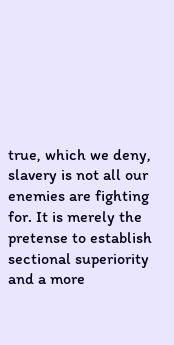true, which we deny, slavery is not all our enemies are fighting for. It is merely the pretense to establish sectional superiority and a more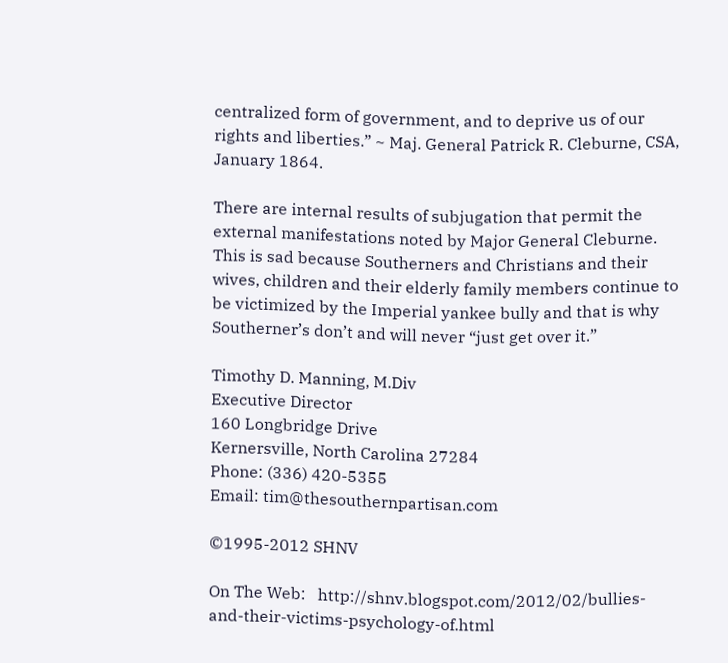centralized form of government, and to deprive us of our rights and liberties.” ~ Maj. General Patrick R. Cleburne, CSA, January 1864.

There are internal results of subjugation that permit the external manifestations noted by Major General Cleburne. This is sad because Southerners and Christians and their wives, children and their elderly family members continue to be victimized by the Imperial yankee bully and that is why Southerner’s don’t and will never “just get over it.”

Timothy D. Manning, M.Div
Executive Director
160 Longbridge Drive
Kernersville, North Carolina 27284
Phone: (336) 420-5355
Email: tim@thesouthernpartisan.com

©1995-2012 SHNV

On The Web:   http://shnv.blogspot.com/2012/02/bullies-and-their-victims-psychology-of.html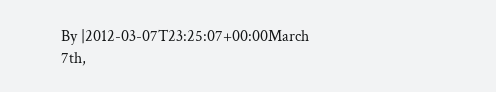By |2012-03-07T23:25:07+00:00March 7th,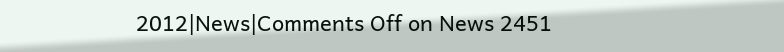2012|News|Comments Off on News 2451